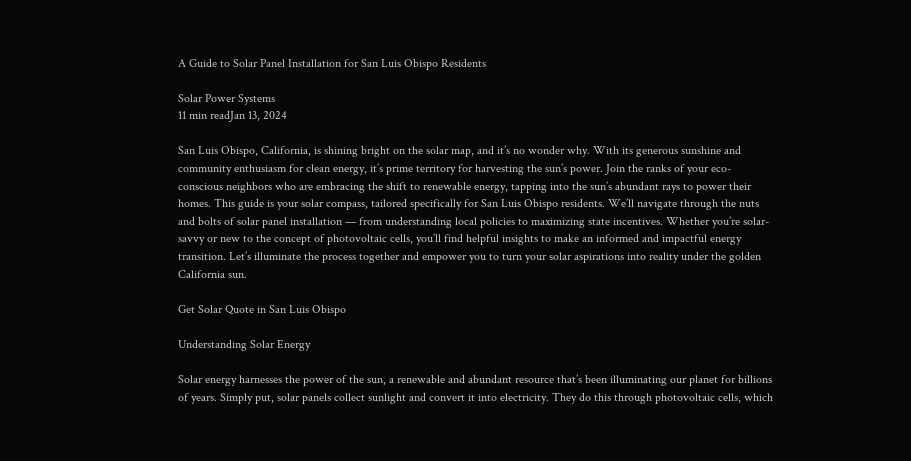A Guide to Solar Panel Installation for San Luis Obispo Residents

Solar Power Systems
11 min readJan 13, 2024

San Luis Obispo, California, is shining bright on the solar map, and it’s no wonder why. With its generous sunshine and community enthusiasm for clean energy, it’s prime territory for harvesting the sun’s power. Join the ranks of your eco-conscious neighbors who are embracing the shift to renewable energy, tapping into the sun’s abundant rays to power their homes. This guide is your solar compass, tailored specifically for San Luis Obispo residents. We’ll navigate through the nuts and bolts of solar panel installation — from understanding local policies to maximizing state incentives. Whether you’re solar-savvy or new to the concept of photovoltaic cells, you’ll find helpful insights to make an informed and impactful energy transition. Let’s illuminate the process together and empower you to turn your solar aspirations into reality under the golden California sun.

Get Solar Quote in San Luis Obispo

Understanding Solar Energy

Solar energy harnesses the power of the sun, a renewable and abundant resource that’s been illuminating our planet for billions of years. Simply put, solar panels collect sunlight and convert it into electricity. They do this through photovoltaic cells, which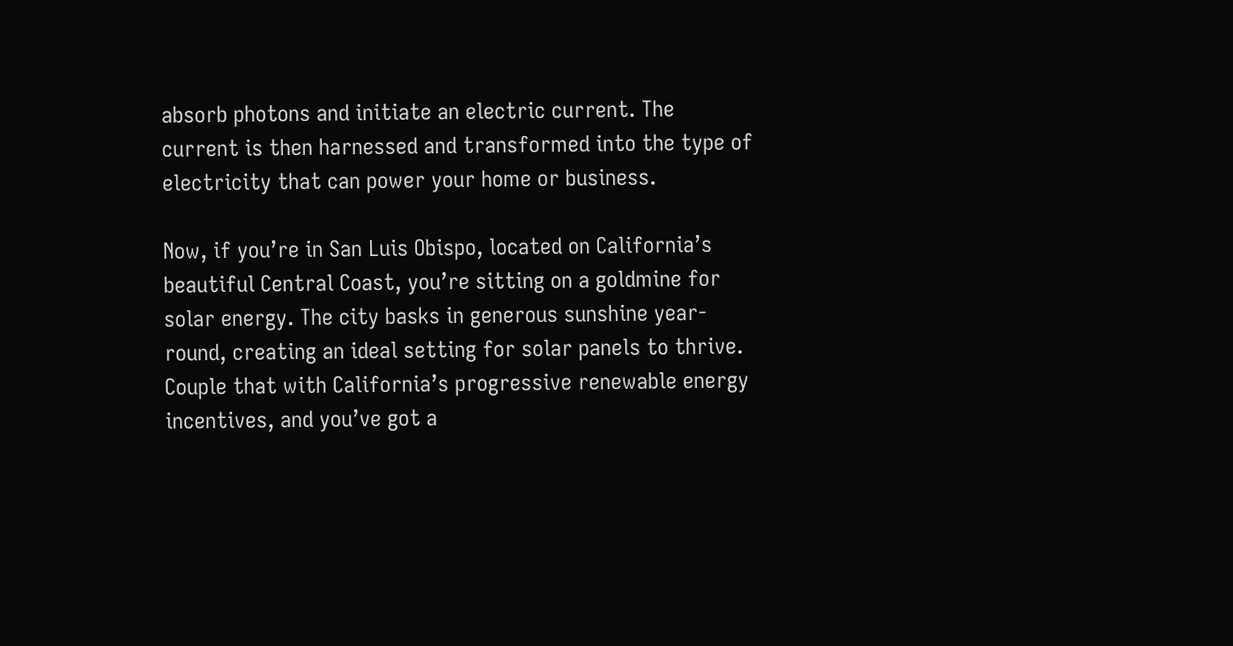absorb photons and initiate an electric current. The current is then harnessed and transformed into the type of electricity that can power your home or business.

Now, if you’re in San Luis Obispo, located on California’s beautiful Central Coast, you’re sitting on a goldmine for solar energy. The city basks in generous sunshine year-round, creating an ideal setting for solar panels to thrive. Couple that with California’s progressive renewable energy incentives, and you’ve got a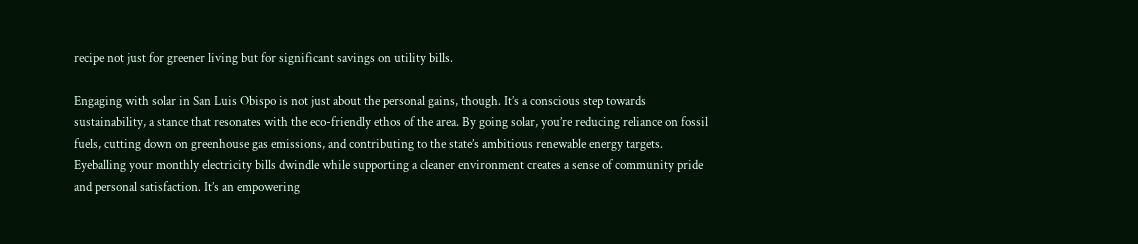recipe not just for greener living but for significant savings on utility bills.

Engaging with solar in San Luis Obispo is not just about the personal gains, though. It’s a conscious step towards sustainability, a stance that resonates with the eco-friendly ethos of the area. By going solar, you’re reducing reliance on fossil fuels, cutting down on greenhouse gas emissions, and contributing to the state’s ambitious renewable energy targets. Eyeballing your monthly electricity bills dwindle while supporting a cleaner environment creates a sense of community pride and personal satisfaction. It’s an empowering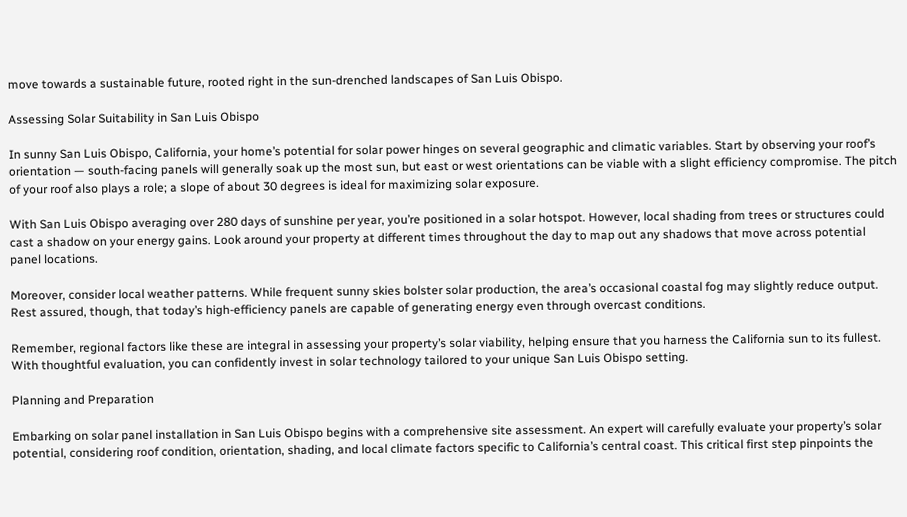move towards a sustainable future, rooted right in the sun-drenched landscapes of San Luis Obispo.

Assessing Solar Suitability in San Luis Obispo

In sunny San Luis Obispo, California, your home’s potential for solar power hinges on several geographic and climatic variables. Start by observing your roof’s orientation — south-facing panels will generally soak up the most sun, but east or west orientations can be viable with a slight efficiency compromise. The pitch of your roof also plays a role; a slope of about 30 degrees is ideal for maximizing solar exposure.

With San Luis Obispo averaging over 280 days of sunshine per year, you’re positioned in a solar hotspot. However, local shading from trees or structures could cast a shadow on your energy gains. Look around your property at different times throughout the day to map out any shadows that move across potential panel locations.

Moreover, consider local weather patterns. While frequent sunny skies bolster solar production, the area’s occasional coastal fog may slightly reduce output. Rest assured, though, that today’s high-efficiency panels are capable of generating energy even through overcast conditions.

Remember, regional factors like these are integral in assessing your property’s solar viability, helping ensure that you harness the California sun to its fullest. With thoughtful evaluation, you can confidently invest in solar technology tailored to your unique San Luis Obispo setting.

Planning and Preparation

Embarking on solar panel installation in San Luis Obispo begins with a comprehensive site assessment. An expert will carefully evaluate your property’s solar potential, considering roof condition, orientation, shading, and local climate factors specific to California’s central coast. This critical first step pinpoints the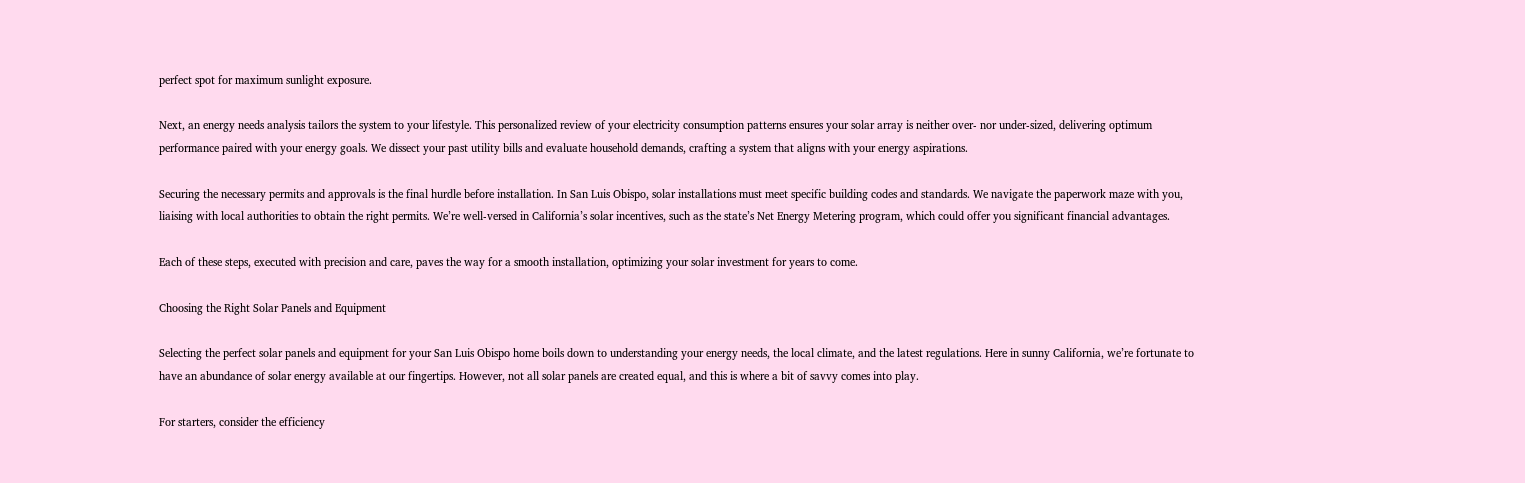perfect spot for maximum sunlight exposure.

Next, an energy needs analysis tailors the system to your lifestyle. This personalized review of your electricity consumption patterns ensures your solar array is neither over- nor under-sized, delivering optimum performance paired with your energy goals. We dissect your past utility bills and evaluate household demands, crafting a system that aligns with your energy aspirations.

Securing the necessary permits and approvals is the final hurdle before installation. In San Luis Obispo, solar installations must meet specific building codes and standards. We navigate the paperwork maze with you, liaising with local authorities to obtain the right permits. We’re well-versed in California’s solar incentives, such as the state’s Net Energy Metering program, which could offer you significant financial advantages.

Each of these steps, executed with precision and care, paves the way for a smooth installation, optimizing your solar investment for years to come.

Choosing the Right Solar Panels and Equipment

Selecting the perfect solar panels and equipment for your San Luis Obispo home boils down to understanding your energy needs, the local climate, and the latest regulations. Here in sunny California, we’re fortunate to have an abundance of solar energy available at our fingertips. However, not all solar panels are created equal, and this is where a bit of savvy comes into play.

For starters, consider the efficiency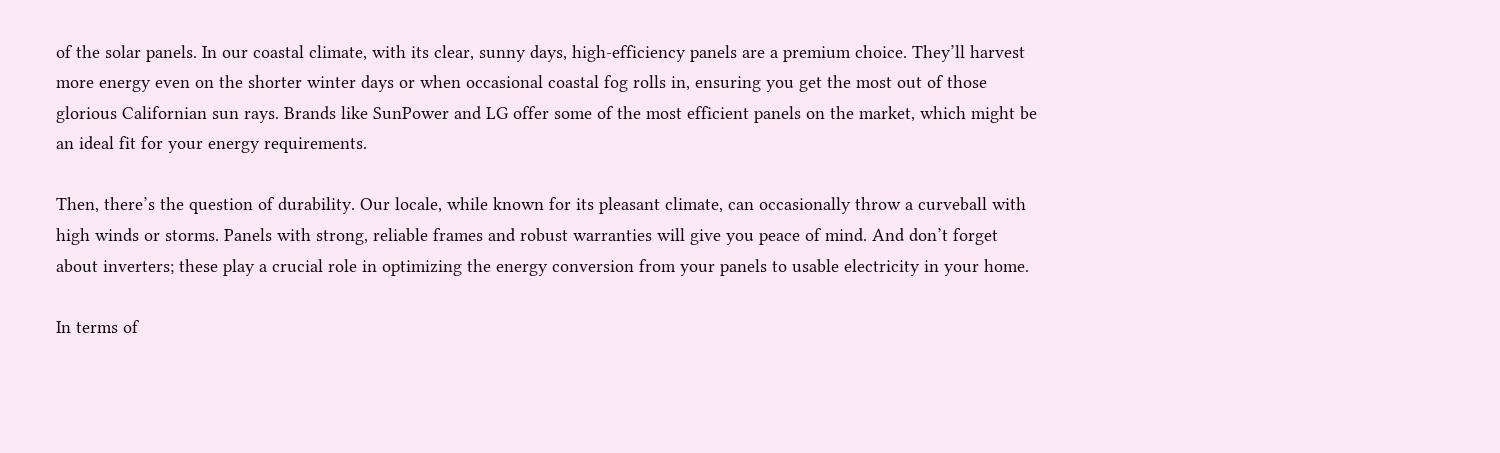of the solar panels. In our coastal climate, with its clear, sunny days, high-efficiency panels are a premium choice. They’ll harvest more energy even on the shorter winter days or when occasional coastal fog rolls in, ensuring you get the most out of those glorious Californian sun rays. Brands like SunPower and LG offer some of the most efficient panels on the market, which might be an ideal fit for your energy requirements.

Then, there’s the question of durability. Our locale, while known for its pleasant climate, can occasionally throw a curveball with high winds or storms. Panels with strong, reliable frames and robust warranties will give you peace of mind. And don’t forget about inverters; these play a crucial role in optimizing the energy conversion from your panels to usable electricity in your home.

In terms of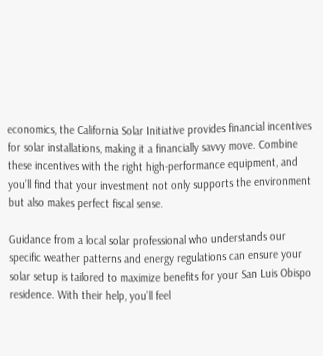economics, the California Solar Initiative provides financial incentives for solar installations, making it a financially savvy move. Combine these incentives with the right high-performance equipment, and you’ll find that your investment not only supports the environment but also makes perfect fiscal sense.

Guidance from a local solar professional who understands our specific weather patterns and energy regulations can ensure your solar setup is tailored to maximize benefits for your San Luis Obispo residence. With their help, you’ll feel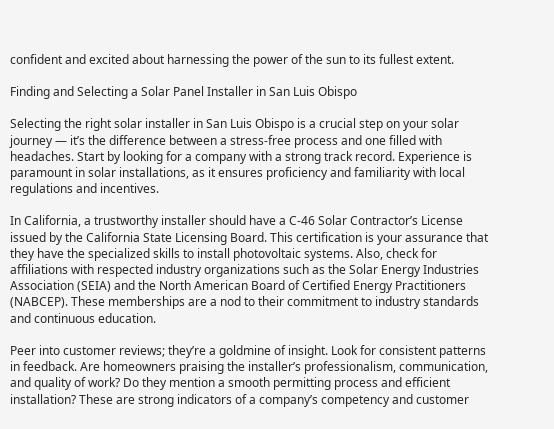confident and excited about harnessing the power of the sun to its fullest extent.

Finding and Selecting a Solar Panel Installer in San Luis Obispo

Selecting the right solar installer in San Luis Obispo is a crucial step on your solar journey — it’s the difference between a stress-free process and one filled with headaches. Start by looking for a company with a strong track record. Experience is paramount in solar installations, as it ensures proficiency and familiarity with local regulations and incentives.

In California, a trustworthy installer should have a C-46 Solar Contractor’s License issued by the California State Licensing Board. This certification is your assurance that they have the specialized skills to install photovoltaic systems. Also, check for affiliations with respected industry organizations such as the Solar Energy Industries Association (SEIA) and the North American Board of Certified Energy Practitioners (NABCEP). These memberships are a nod to their commitment to industry standards and continuous education.

Peer into customer reviews; they’re a goldmine of insight. Look for consistent patterns in feedback. Are homeowners praising the installer’s professionalism, communication, and quality of work? Do they mention a smooth permitting process and efficient installation? These are strong indicators of a company’s competency and customer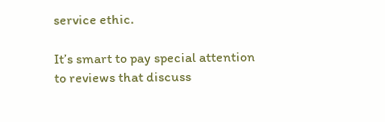service ethic.

It’s smart to pay special attention to reviews that discuss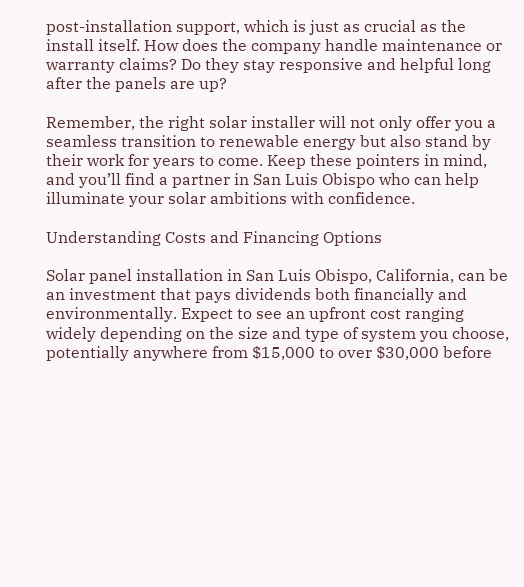post-installation support, which is just as crucial as the install itself. How does the company handle maintenance or warranty claims? Do they stay responsive and helpful long after the panels are up?

Remember, the right solar installer will not only offer you a seamless transition to renewable energy but also stand by their work for years to come. Keep these pointers in mind, and you’ll find a partner in San Luis Obispo who can help illuminate your solar ambitions with confidence.

Understanding Costs and Financing Options

Solar panel installation in San Luis Obispo, California, can be an investment that pays dividends both financially and environmentally. Expect to see an upfront cost ranging widely depending on the size and type of system you choose, potentially anywhere from $15,000 to over $30,000 before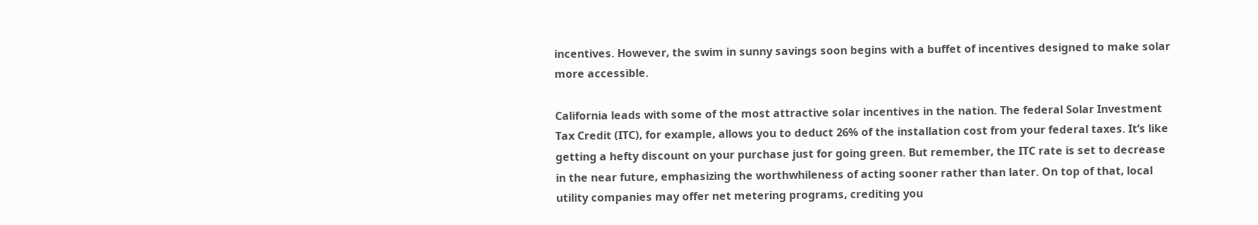incentives. However, the swim in sunny savings soon begins with a buffet of incentives designed to make solar more accessible.

California leads with some of the most attractive solar incentives in the nation. The federal Solar Investment Tax Credit (ITC), for example, allows you to deduct 26% of the installation cost from your federal taxes. It’s like getting a hefty discount on your purchase just for going green. But remember, the ITC rate is set to decrease in the near future, emphasizing the worthwhileness of acting sooner rather than later. On top of that, local utility companies may offer net metering programs, crediting you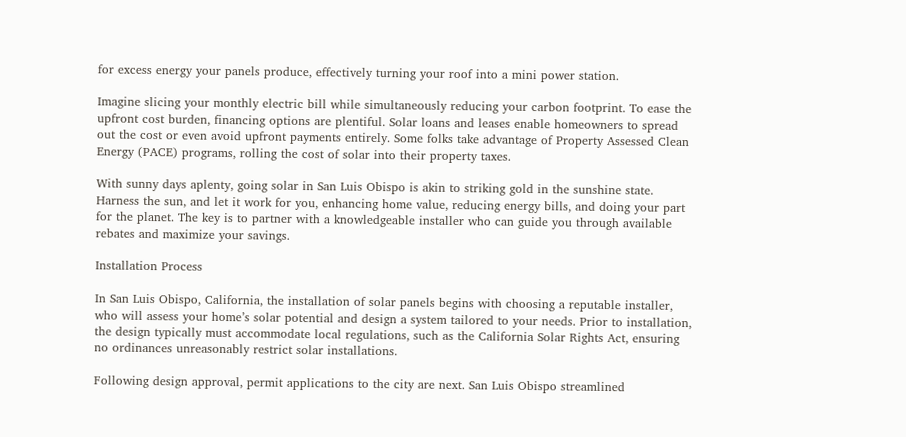for excess energy your panels produce, effectively turning your roof into a mini power station.

Imagine slicing your monthly electric bill while simultaneously reducing your carbon footprint. To ease the upfront cost burden, financing options are plentiful. Solar loans and leases enable homeowners to spread out the cost or even avoid upfront payments entirely. Some folks take advantage of Property Assessed Clean Energy (PACE) programs, rolling the cost of solar into their property taxes.

With sunny days aplenty, going solar in San Luis Obispo is akin to striking gold in the sunshine state. Harness the sun, and let it work for you, enhancing home value, reducing energy bills, and doing your part for the planet. The key is to partner with a knowledgeable installer who can guide you through available rebates and maximize your savings.

Installation Process

In San Luis Obispo, California, the installation of solar panels begins with choosing a reputable installer, who will assess your home’s solar potential and design a system tailored to your needs. Prior to installation, the design typically must accommodate local regulations, such as the California Solar Rights Act, ensuring no ordinances unreasonably restrict solar installations.

Following design approval, permit applications to the city are next. San Luis Obispo streamlined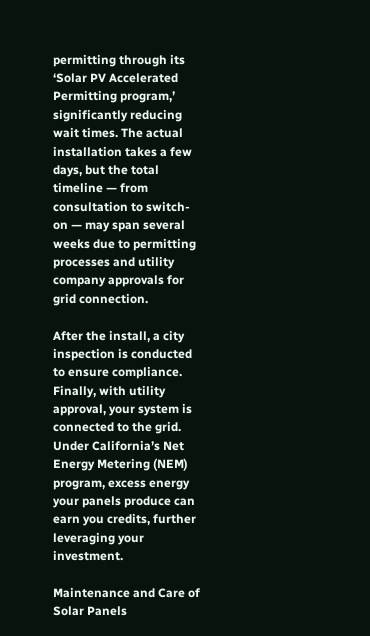permitting through its ‘Solar PV Accelerated Permitting program,’ significantly reducing wait times. The actual installation takes a few days, but the total timeline — from consultation to switch-on — may span several weeks due to permitting processes and utility company approvals for grid connection.

After the install, a city inspection is conducted to ensure compliance. Finally, with utility approval, your system is connected to the grid. Under California’s Net Energy Metering (NEM) program, excess energy your panels produce can earn you credits, further leveraging your investment.

Maintenance and Care of Solar Panels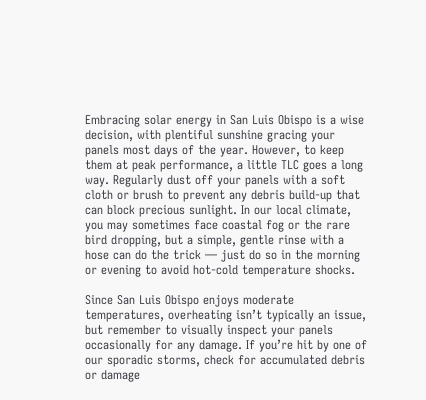Embracing solar energy in San Luis Obispo is a wise decision, with plentiful sunshine gracing your panels most days of the year. However, to keep them at peak performance, a little TLC goes a long way. Regularly dust off your panels with a soft cloth or brush to prevent any debris build-up that can block precious sunlight. In our local climate, you may sometimes face coastal fog or the rare bird dropping, but a simple, gentle rinse with a hose can do the trick — just do so in the morning or evening to avoid hot-cold temperature shocks.

Since San Luis Obispo enjoys moderate temperatures, overheating isn’t typically an issue, but remember to visually inspect your panels occasionally for any damage. If you’re hit by one of our sporadic storms, check for accumulated debris or damage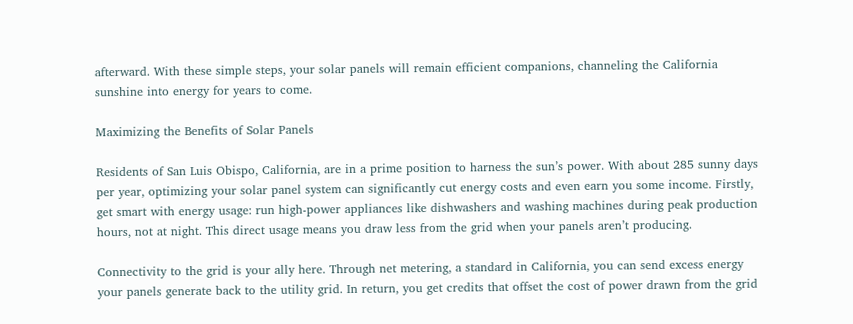afterward. With these simple steps, your solar panels will remain efficient companions, channeling the California sunshine into energy for years to come.

Maximizing the Benefits of Solar Panels

Residents of San Luis Obispo, California, are in a prime position to harness the sun’s power. With about 285 sunny days per year, optimizing your solar panel system can significantly cut energy costs and even earn you some income. Firstly, get smart with energy usage: run high-power appliances like dishwashers and washing machines during peak production hours, not at night. This direct usage means you draw less from the grid when your panels aren’t producing.

Connectivity to the grid is your ally here. Through net metering, a standard in California, you can send excess energy your panels generate back to the utility grid. In return, you get credits that offset the cost of power drawn from the grid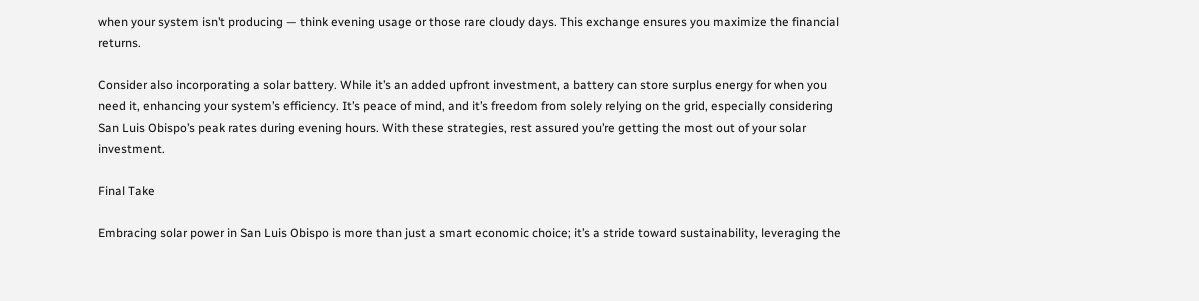when your system isn’t producing — think evening usage or those rare cloudy days. This exchange ensures you maximize the financial returns.

Consider also incorporating a solar battery. While it’s an added upfront investment, a battery can store surplus energy for when you need it, enhancing your system’s efficiency. It’s peace of mind, and it’s freedom from solely relying on the grid, especially considering San Luis Obispo’s peak rates during evening hours. With these strategies, rest assured you’re getting the most out of your solar investment.

Final Take

Embracing solar power in San Luis Obispo is more than just a smart economic choice; it’s a stride toward sustainability, leveraging the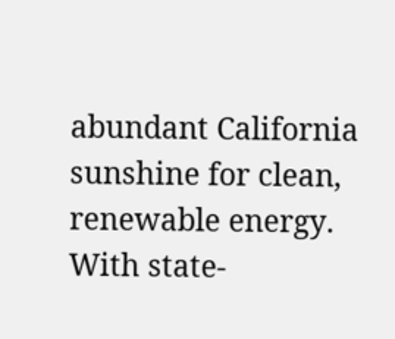abundant California sunshine for clean, renewable energy. With state-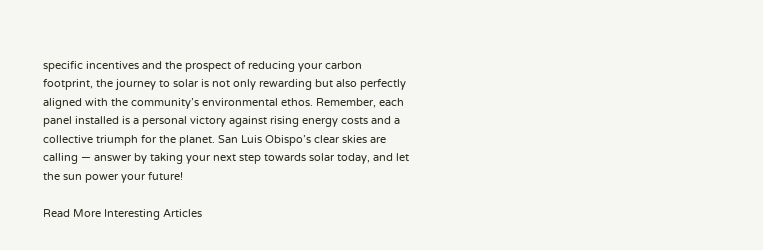specific incentives and the prospect of reducing your carbon footprint, the journey to solar is not only rewarding but also perfectly aligned with the community’s environmental ethos. Remember, each panel installed is a personal victory against rising energy costs and a collective triumph for the planet. San Luis Obispo’s clear skies are calling — answer by taking your next step towards solar today, and let the sun power your future!

Read More Interesting Articles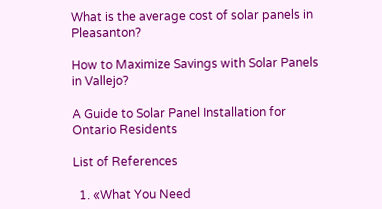What is the average cost of solar panels in Pleasanton?

How to Maximize Savings with Solar Panels in Vallejo?

A Guide to Solar Panel Installation for Ontario Residents

List of References

  1. «What You Need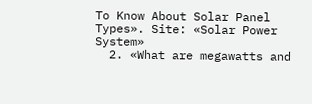To Know About Solar Panel Types». Site: «Solar Power System»
  2. «What are megawatts and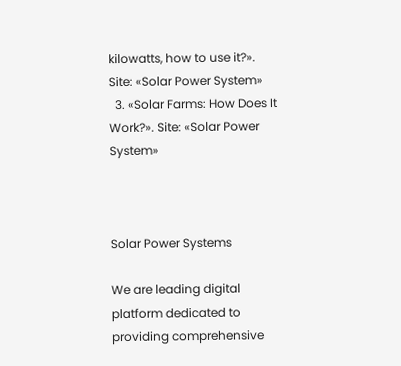kilowatts, how to use it?». Site: «Solar Power System»
  3. «Solar Farms: How Does It Work?». Site: «Solar Power System»



Solar Power Systems

We are leading digital platform dedicated to providing comprehensive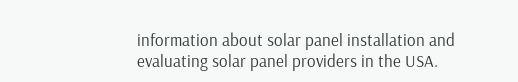information about solar panel installation and evaluating solar panel providers in the USA.